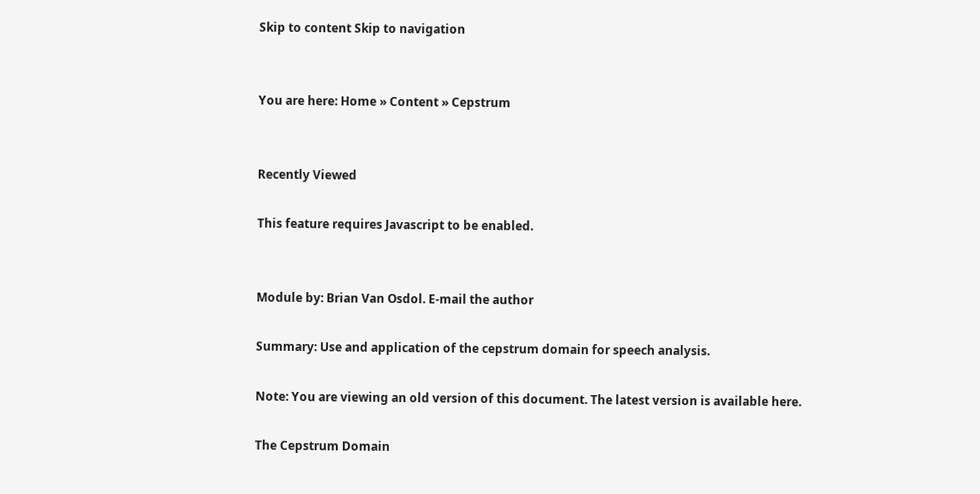Skip to content Skip to navigation


You are here: Home » Content » Cepstrum


Recently Viewed

This feature requires Javascript to be enabled.


Module by: Brian Van Osdol. E-mail the author

Summary: Use and application of the cepstrum domain for speech analysis.

Note: You are viewing an old version of this document. The latest version is available here.

The Cepstrum Domain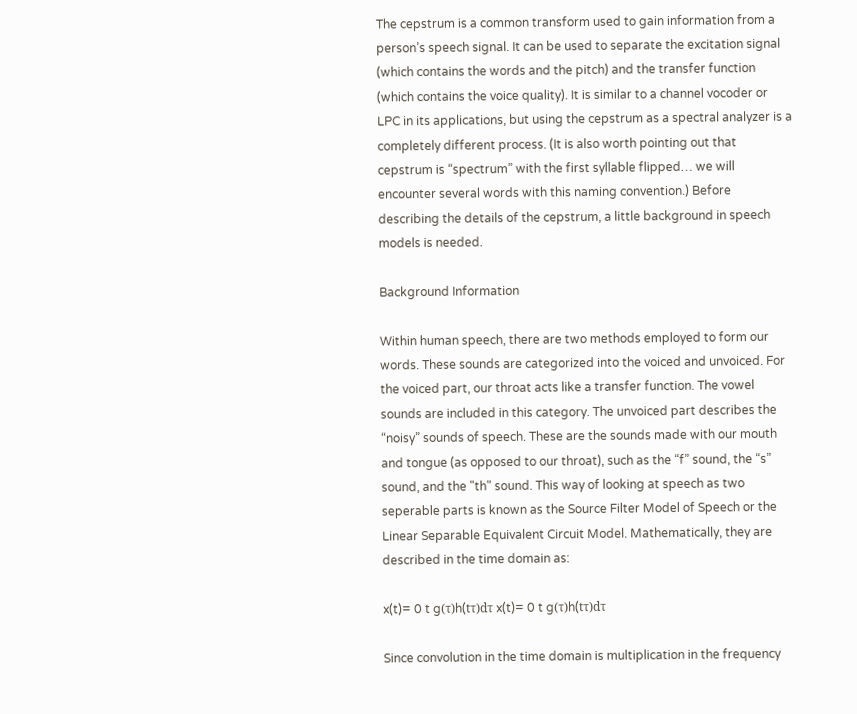The cepstrum is a common transform used to gain information from a person’s speech signal. It can be used to separate the excitation signal (which contains the words and the pitch) and the transfer function (which contains the voice quality). It is similar to a channel vocoder or LPC in its applications, but using the cepstrum as a spectral analyzer is a completely different process. (It is also worth pointing out that cepstrum is “spectrum” with the first syllable flipped… we will encounter several words with this naming convention.) Before describing the details of the cepstrum, a little background in speech models is needed.

Background Information

Within human speech, there are two methods employed to form our words. These sounds are categorized into the voiced and unvoiced. For the voiced part, our throat acts like a transfer function. The vowel sounds are included in this category. The unvoiced part describes the “noisy” sounds of speech. These are the sounds made with our mouth and tongue (as opposed to our throat), such as the “f” sound, the “s” sound, and the "th" sound. This way of looking at speech as two seperable parts is known as the Source Filter Model of Speech or the Linear Separable Equivalent Circuit Model. Mathematically, they are described in the time domain as:

x(t)= 0 t g(τ)h(tτ)dτ x(t)= 0 t g(τ)h(tτ)dτ

Since convolution in the time domain is multiplication in the frequency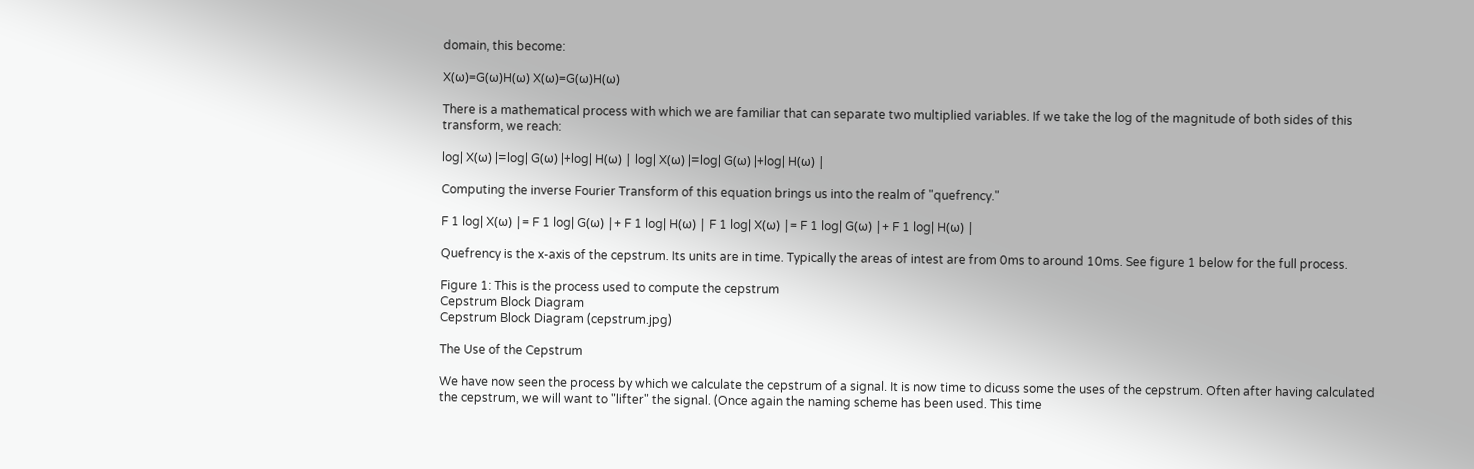domain, this become:

X(ω)=G(ω)H(ω) X(ω)=G(ω)H(ω)

There is a mathematical process with which we are familiar that can separate two multiplied variables. If we take the log of the magnitude of both sides of this transform, we reach:

log| X(ω) |=log| G(ω) |+log| H(ω) | log| X(ω) |=log| G(ω) |+log| H(ω) |

Computing the inverse Fourier Transform of this equation brings us into the realm of "quefrency."

F 1 log| X(ω) |= F 1 log| G(ω) |+ F 1 log| H(ω) | F 1 log| X(ω) |= F 1 log| G(ω) |+ F 1 log| H(ω) |

Quefrency is the x-axis of the cepstrum. Its units are in time. Typically the areas of intest are from 0ms to around 10ms. See figure 1 below for the full process.

Figure 1: This is the process used to compute the cepstrum
Cepstrum Block Diagram
Cepstrum Block Diagram (cepstrum.jpg)

The Use of the Cepstrum

We have now seen the process by which we calculate the cepstrum of a signal. It is now time to dicuss some the uses of the cepstrum. Often after having calculated the cepstrum, we will want to "lifter" the signal. (Once again the naming scheme has been used. This time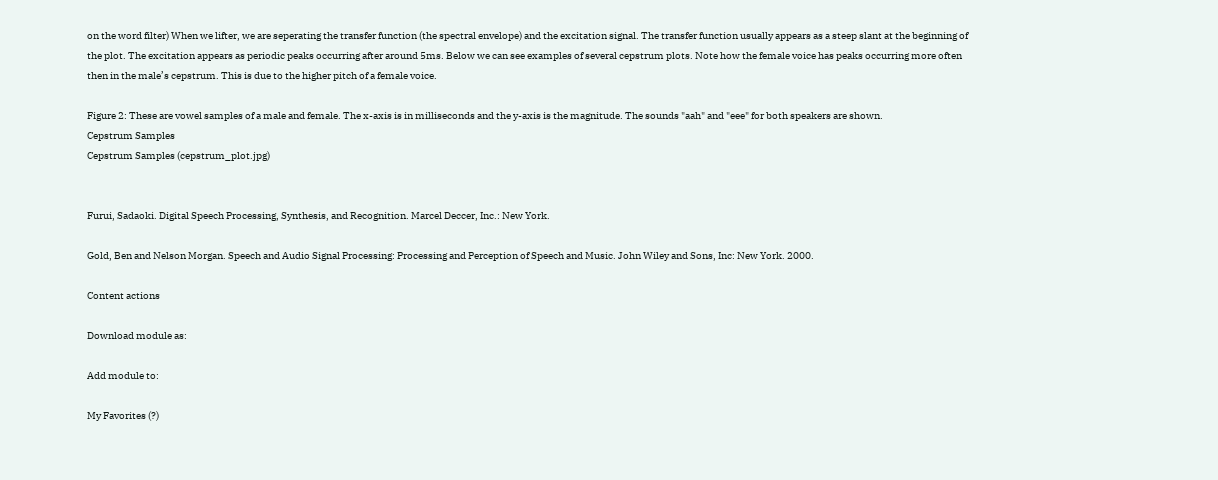on the word filter) When we lifter, we are seperating the transfer function (the spectral envelope) and the excitation signal. The transfer function usually appears as a steep slant at the beginning of the plot. The excitation appears as periodic peaks occurring after around 5ms. Below we can see examples of several cepstrum plots. Note how the female voice has peaks occurring more often then in the male’s cepstrum. This is due to the higher pitch of a female voice.

Figure 2: These are vowel samples of a male and female. The x-axis is in milliseconds and the y-axis is the magnitude. The sounds "aah" and "eee" for both speakers are shown.
Cepstrum Samples
Cepstrum Samples (cepstrum_plot.jpg)


Furui, Sadaoki. Digital Speech Processing, Synthesis, and Recognition. Marcel Deccer, Inc.: New York.

Gold, Ben and Nelson Morgan. Speech and Audio Signal Processing: Processing and Perception of Speech and Music. John Wiley and Sons, Inc: New York. 2000.

Content actions

Download module as:

Add module to:

My Favorites (?)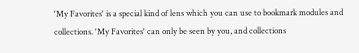'My Favorites' is a special kind of lens which you can use to bookmark modules and collections. 'My Favorites' can only be seen by you, and collections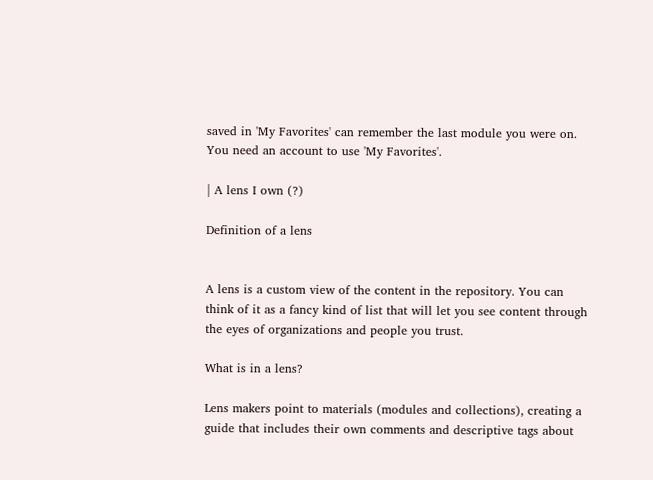saved in 'My Favorites' can remember the last module you were on. You need an account to use 'My Favorites'.

| A lens I own (?)

Definition of a lens


A lens is a custom view of the content in the repository. You can think of it as a fancy kind of list that will let you see content through the eyes of organizations and people you trust.

What is in a lens?

Lens makers point to materials (modules and collections), creating a guide that includes their own comments and descriptive tags about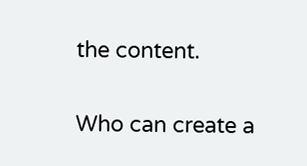the content.

Who can create a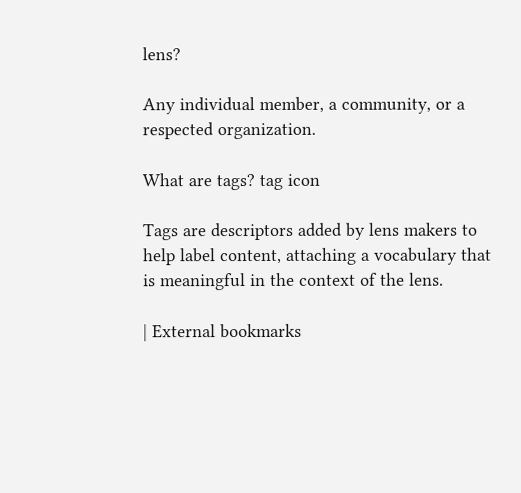lens?

Any individual member, a community, or a respected organization.

What are tags? tag icon

Tags are descriptors added by lens makers to help label content, attaching a vocabulary that is meaningful in the context of the lens.

| External bookmarks